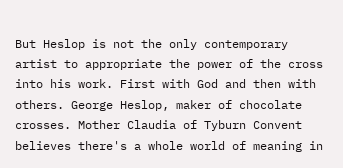But Heslop is not the only contemporary artist to appropriate the power of the cross into his work. First with God and then with others. George Heslop, maker of chocolate crosses. Mother Claudia of Tyburn Convent believes there's a whole world of meaning in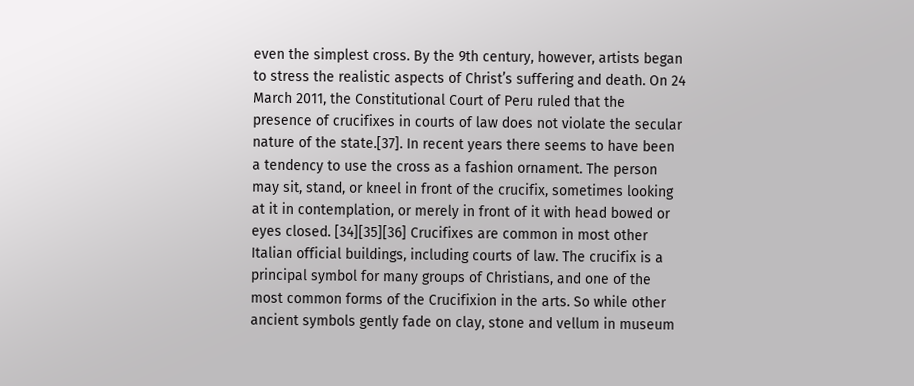even the simplest cross. By the 9th century, however, artists began to stress the realistic aspects of Christ’s suffering and death. On 24 March 2011, the Constitutional Court of Peru ruled that the presence of crucifixes in courts of law does not violate the secular nature of the state.[37]. In recent years there seems to have been a tendency to use the cross as a fashion ornament. The person may sit, stand, or kneel in front of the crucifix, sometimes looking at it in contemplation, or merely in front of it with head bowed or eyes closed. [34][35][36] Crucifixes are common in most other Italian official buildings, including courts of law. The crucifix is a principal symbol for many groups of Christians, and one of the most common forms of the Crucifixion in the arts. So while other ancient symbols gently fade on clay, stone and vellum in museum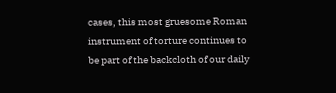cases, this most gruesome Roman instrument of torture continues to be part of the backcloth of our daily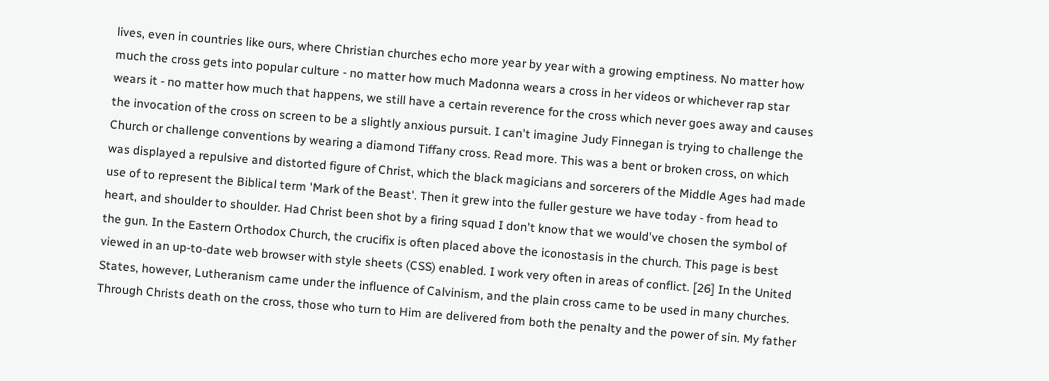lives, even in countries like ours, where Christian churches echo more year by year with a growing emptiness. No matter how much the cross gets into popular culture - no matter how much Madonna wears a cross in her videos or whichever rap star wears it - no matter how much that happens, we still have a certain reverence for the cross which never goes away and causes the invocation of the cross on screen to be a slightly anxious pursuit. I can't imagine Judy Finnegan is trying to challenge the Church or challenge conventions by wearing a diamond Tiffany cross. Read more. This was a bent or broken cross, on which was displayed a repulsive and distorted figure of Christ, which the black magicians and sorcerers of the Middle Ages had made use of to represent the Biblical term 'Mark of the Beast'. Then it grew into the fuller gesture we have today - from head to heart, and shoulder to shoulder. Had Christ been shot by a firing squad I don't know that we would've chosen the symbol of the gun. In the Eastern Orthodox Church, the crucifix is often placed above the iconostasis in the church. This page is best viewed in an up-to-date web browser with style sheets (CSS) enabled. I work very often in areas of conflict. [26] In the United States, however, Lutheranism came under the influence of Calvinism, and the plain cross came to be used in many churches. Through Christs death on the cross, those who turn to Him are delivered from both the penalty and the power of sin. My father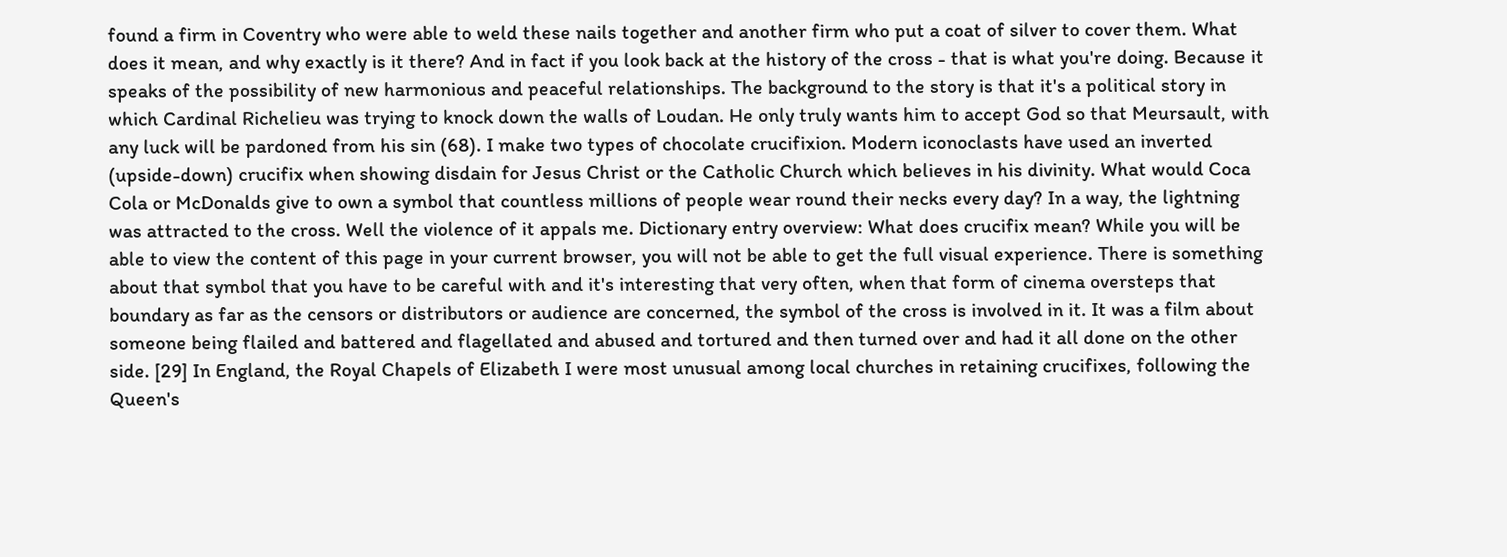found a firm in Coventry who were able to weld these nails together and another firm who put a coat of silver to cover them. What does it mean, and why exactly is it there? And in fact if you look back at the history of the cross - that is what you're doing. Because it speaks of the possibility of new harmonious and peaceful relationships. The background to the story is that it's a political story in which Cardinal Richelieu was trying to knock down the walls of Loudan. He only truly wants him to accept God so that Meursault, with any luck will be pardoned from his sin (68). I make two types of chocolate crucifixion. Modern iconoclasts have used an inverted (upside-down) crucifix when showing disdain for Jesus Christ or the Catholic Church which believes in his divinity. What would Coca Cola or McDonalds give to own a symbol that countless millions of people wear round their necks every day? In a way, the lightning was attracted to the cross. Well the violence of it appals me. Dictionary entry overview: What does crucifix mean? While you will be able to view the content of this page in your current browser, you will not be able to get the full visual experience. There is something about that symbol that you have to be careful with and it's interesting that very often, when that form of cinema oversteps that boundary as far as the censors or distributors or audience are concerned, the symbol of the cross is involved in it. It was a film about someone being flailed and battered and flagellated and abused and tortured and then turned over and had it all done on the other side. [29] In England, the Royal Chapels of Elizabeth I were most unusual among local churches in retaining crucifixes, following the Queen's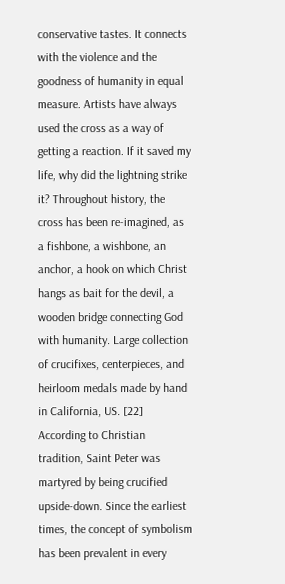conservative tastes. It connects with the violence and the goodness of humanity in equal measure. Artists have always used the cross as a way of getting a reaction. If it saved my life, why did the lightning strike it? Throughout history, the cross has been re-imagined, as a fishbone, a wishbone, an anchor, a hook on which Christ hangs as bait for the devil, a wooden bridge connecting God with humanity. Large collection of crucifixes, centerpieces, and heirloom medals made by hand in California, US. [22] According to Christian tradition, Saint Peter was martyred by being crucified upside-down. Since the earliest times, the concept of symbolism has been prevalent in every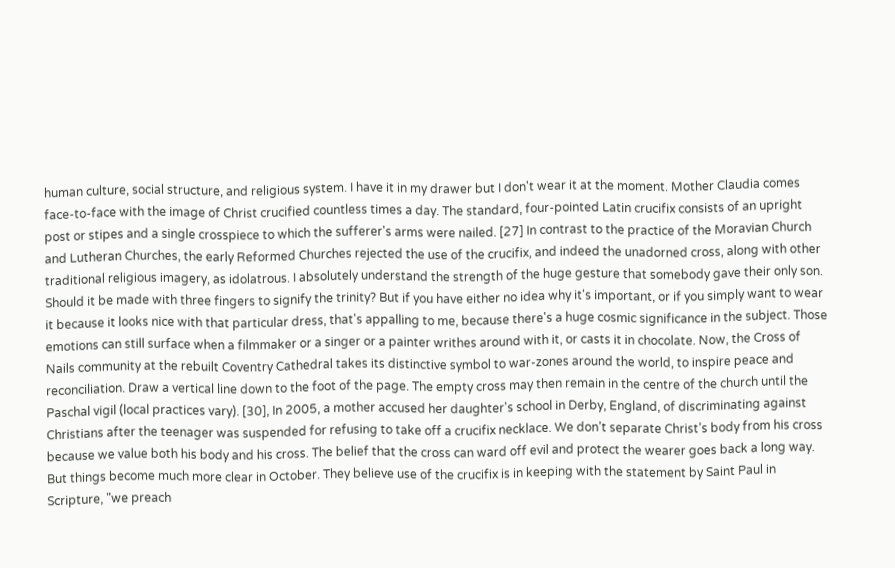human culture, social structure, and religious system. I have it in my drawer but I don't wear it at the moment. Mother Claudia comes face-to-face with the image of Christ crucified countless times a day. The standard, four-pointed Latin crucifix consists of an upright post or stipes and a single crosspiece to which the sufferer's arms were nailed. [27] In contrast to the practice of the Moravian Church and Lutheran Churches, the early Reformed Churches rejected the use of the crucifix, and indeed the unadorned cross, along with other traditional religious imagery, as idolatrous. I absolutely understand the strength of the huge gesture that somebody gave their only son. Should it be made with three fingers to signify the trinity? But if you have either no idea why it's important, or if you simply want to wear it because it looks nice with that particular dress, that's appalling to me, because there's a huge cosmic significance in the subject. Those emotions can still surface when a filmmaker or a singer or a painter writhes around with it, or casts it in chocolate. Now, the Cross of Nails community at the rebuilt Coventry Cathedral takes its distinctive symbol to war-zones around the world, to inspire peace and reconciliation. Draw a vertical line down to the foot of the page. The empty cross may then remain in the centre of the church until the Paschal vigil (local practices vary). [30], In 2005, a mother accused her daughter's school in Derby, England, of discriminating against Christians after the teenager was suspended for refusing to take off a crucifix necklace. We don’t separate Christ’s body from his cross because we value both his body and his cross. The belief that the cross can ward off evil and protect the wearer goes back a long way. But things become much more clear in October. They believe use of the crucifix is in keeping with the statement by Saint Paul in Scripture, "we preach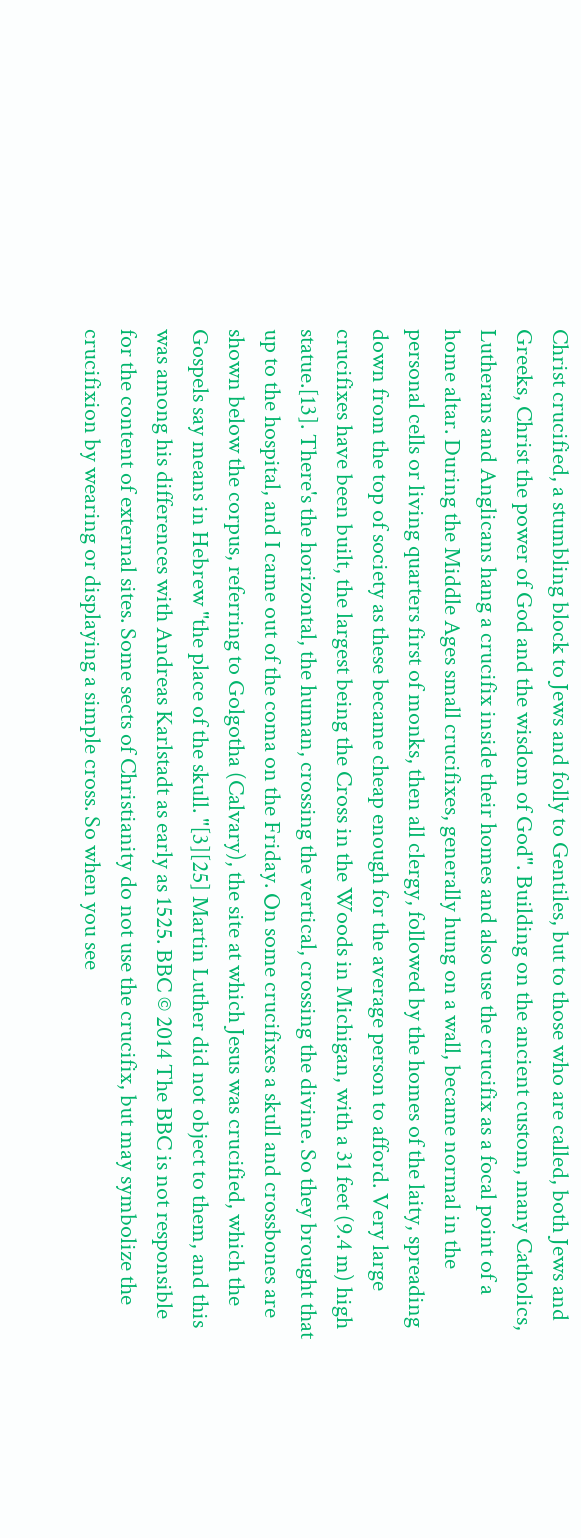Christ crucified, a stumbling block to Jews and folly to Gentiles, but to those who are called, both Jews and Greeks, Christ the power of God and the wisdom of God". Building on the ancient custom, many Catholics, Lutherans and Anglicans hang a crucifix inside their homes and also use the crucifix as a focal point of a home altar. During the Middle Ages small crucifixes, generally hung on a wall, became normal in the personal cells or living quarters first of monks, then all clergy, followed by the homes of the laity, spreading down from the top of society as these became cheap enough for the average person to afford. Very large crucifixes have been built, the largest being the Cross in the Woods in Michigan, with a 31 feet (9.4 m) high statue.[13]. There's the horizontal, the human, crossing the vertical, crossing the divine. So they brought that up to the hospital, and I came out of the coma on the Friday. On some crucifixes a skull and crossbones are shown below the corpus, referring to Golgotha (Calvary), the site at which Jesus was crucified, which the Gospels say means in Hebrew "the place of the skull. "[3][25] Martin Luther did not object to them, and this was among his differences with Andreas Karlstadt as early as 1525. BBC © 2014 The BBC is not responsible for the content of external sites. Some sects of Christianity do not use the crucifix, but may symbolize the crucifixion by wearing or displaying a simple cross. So when you see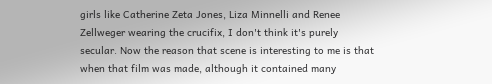girls like Catherine Zeta Jones, Liza Minnelli and Renee Zellweger wearing the crucifix, I don't think it's purely secular. Now the reason that scene is interesting to me is that when that film was made, although it contained many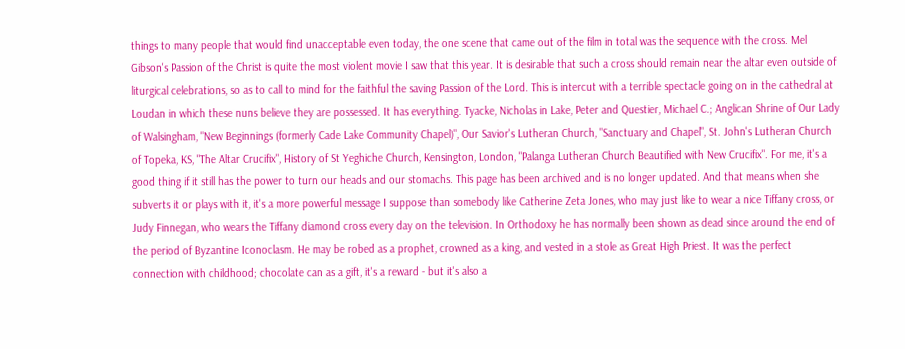things to many people that would find unacceptable even today, the one scene that came out of the film in total was the sequence with the cross. Mel Gibson's Passion of the Christ is quite the most violent movie I saw that this year. It is desirable that such a cross should remain near the altar even outside of liturgical celebrations, so as to call to mind for the faithful the saving Passion of the Lord. This is intercut with a terrible spectacle going on in the cathedral at Loudan in which these nuns believe they are possessed. It has everything. Tyacke, Nicholas in Lake, Peter and Questier, Michael C.; Anglican Shrine of Our Lady of Walsingham, "New Beginnings (formerly Cade Lake Community Chapel)", Our Savior's Lutheran Church, "Sanctuary and Chapel", St. John's Lutheran Church of Topeka, KS, "The Altar Crucifix", History of St Yeghiche Church, Kensington, London, "Palanga Lutheran Church Beautified with New Crucifix". For me, it's a good thing if it still has the power to turn our heads and our stomachs. This page has been archived and is no longer updated. And that means when she subverts it or plays with it, it's a more powerful message I suppose than somebody like Catherine Zeta Jones, who may just like to wear a nice Tiffany cross, or Judy Finnegan, who wears the Tiffany diamond cross every day on the television. In Orthodoxy he has normally been shown as dead since around the end of the period of Byzantine Iconoclasm. He may be robed as a prophet, crowned as a king, and vested in a stole as Great High Priest. It was the perfect connection with childhood; chocolate can as a gift, it's a reward - but it's also a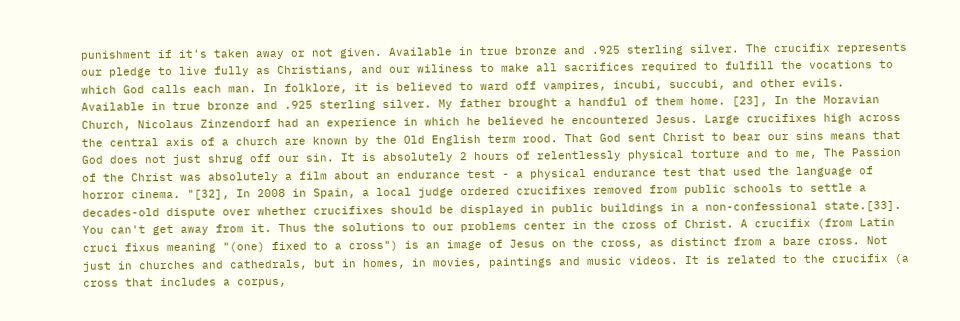punishment if it's taken away or not given. Available in true bronze and .925 sterling silver. The crucifix represents our pledge to live fully as Christians, and our wiliness to make all sacrifices required to fulfill the vocations to which God calls each man. In folklore, it is believed to ward off vampires, incubi, succubi, and other evils. Available in true bronze and .925 sterling silver. My father brought a handful of them home. [23], In the Moravian Church, Nicolaus Zinzendorf had an experience in which he believed he encountered Jesus. Large crucifixes high across the central axis of a church are known by the Old English term rood. That God sent Christ to bear our sins means that God does not just shrug off our sin. It is absolutely 2 hours of relentlessly physical torture and to me, The Passion of the Christ was absolutely a film about an endurance test - a physical endurance test that used the language of horror cinema. "[32], In 2008 in Spain, a local judge ordered crucifixes removed from public schools to settle a decades-old dispute over whether crucifixes should be displayed in public buildings in a non-confessional state.[33]. You can't get away from it. Thus the solutions to our problems center in the cross of Christ. A crucifix (from Latin cruci fixus meaning "(one) fixed to a cross") is an image of Jesus on the cross, as distinct from a bare cross. Not just in churches and cathedrals, but in homes, in movies, paintings and music videos. It is related to the crucifix (a cross that includes a corpus,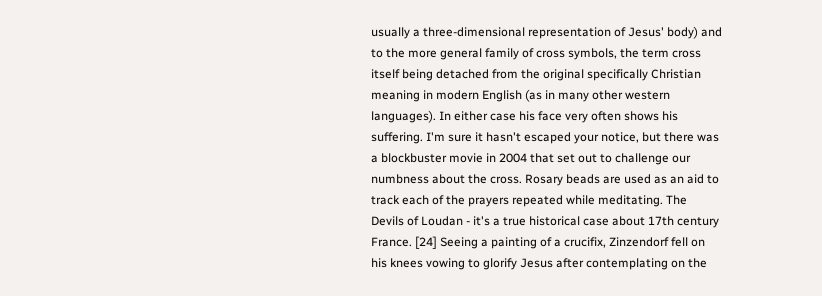usually a three-dimensional representation of Jesus' body) and to the more general family of cross symbols, the term cross itself being detached from the original specifically Christian meaning in modern English (as in many other western languages). In either case his face very often shows his suffering. I'm sure it hasn't escaped your notice, but there was a blockbuster movie in 2004 that set out to challenge our numbness about the cross. Rosary beads are used as an aid to track each of the prayers repeated while meditating. The Devils of Loudan - it's a true historical case about 17th century France. [24] Seeing a painting of a crucifix, Zinzendorf fell on his knees vowing to glorify Jesus after contemplating on the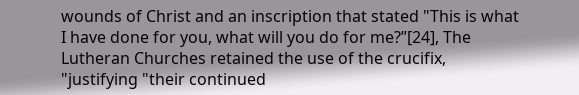wounds of Christ and an inscription that stated "This is what I have done for you, what will you do for me?”[24], The Lutheran Churches retained the use of the crucifix, "justifying "their continued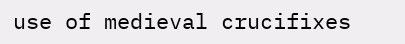use of medieval crucifixes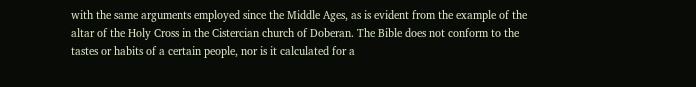with the same arguments employed since the Middle Ages, as is evident from the example of the altar of the Holy Cross in the Cistercian church of Doberan. The Bible does not conform to the tastes or habits of a certain people, nor is it calculated for a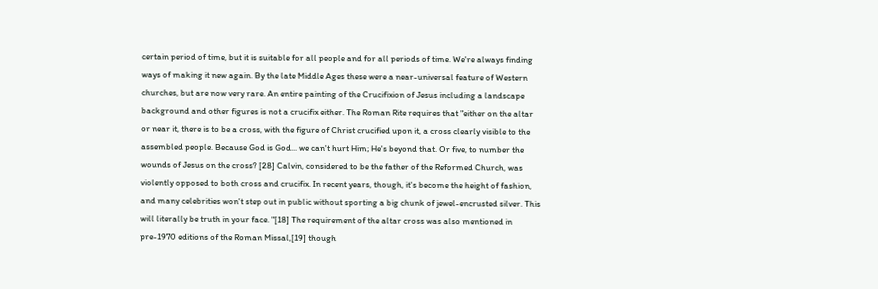certain period of time, but it is suitable for all people and for all periods of time. We're always finding ways of making it new again. By the late Middle Ages these were a near-universal feature of Western churches, but are now very rare. An entire painting of the Crucifixion of Jesus including a landscape background and other figures is not a crucifix either. The Roman Rite requires that "either on the altar or near it, there is to be a cross, with the figure of Christ crucified upon it, a cross clearly visible to the assembled people. Because God is God... we can't hurt Him; He's beyond that. Or five, to number the wounds of Jesus on the cross? [28] Calvin, considered to be the father of the Reformed Church, was violently opposed to both cross and crucifix. In recent years, though, it's become the height of fashion, and many celebrities won't step out in public without sporting a big chunk of jewel-encrusted silver. This will literally be truth in your face. "[18] The requirement of the altar cross was also mentioned in pre-1970 editions of the Roman Missal,[19] though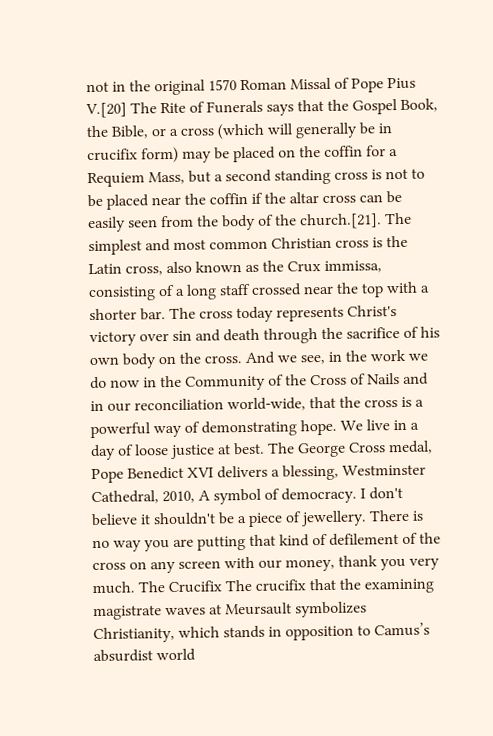not in the original 1570 Roman Missal of Pope Pius V.[20] The Rite of Funerals says that the Gospel Book, the Bible, or a cross (which will generally be in crucifix form) may be placed on the coffin for a Requiem Mass, but a second standing cross is not to be placed near the coffin if the altar cross can be easily seen from the body of the church.[21]. The simplest and most common Christian cross is the Latin cross, also known as the Crux immissa, consisting of a long staff crossed near the top with a shorter bar. The cross today represents Christ's victory over sin and death through the sacrifice of his own body on the cross. And we see, in the work we do now in the Community of the Cross of Nails and in our reconciliation world-wide, that the cross is a powerful way of demonstrating hope. We live in a day of loose justice at best. The George Cross medal, Pope Benedict XVI delivers a blessing, Westminster Cathedral, 2010, A symbol of democracy. I don't believe it shouldn't be a piece of jewellery. There is no way you are putting that kind of defilement of the cross on any screen with our money, thank you very much. The Crucifix The crucifix that the examining magistrate waves at Meursault symbolizes Christianity, which stands in opposition to Camus’s absurdist world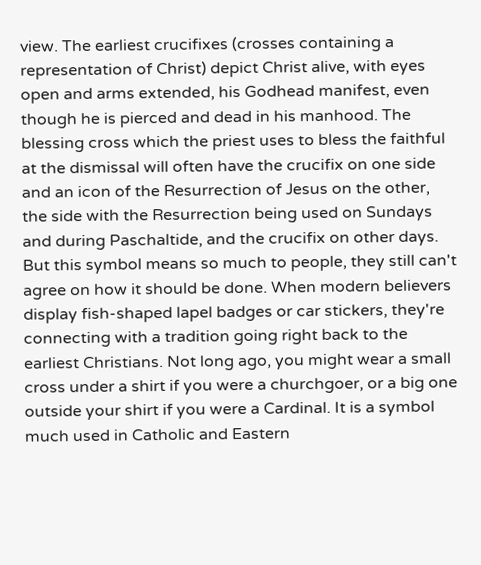view. The earliest crucifixes (crosses containing a representation of Christ) depict Christ alive, with eyes open and arms extended, his Godhead manifest, even though he is pierced and dead in his manhood. The blessing cross which the priest uses to bless the faithful at the dismissal will often have the crucifix on one side and an icon of the Resurrection of Jesus on the other, the side with the Resurrection being used on Sundays and during Paschaltide, and the crucifix on other days. But this symbol means so much to people, they still can't agree on how it should be done. When modern believers display fish-shaped lapel badges or car stickers, they're connecting with a tradition going right back to the earliest Christians. Not long ago, you might wear a small cross under a shirt if you were a churchgoer, or a big one outside your shirt if you were a Cardinal. It is a symbol much used in Catholic and Eastern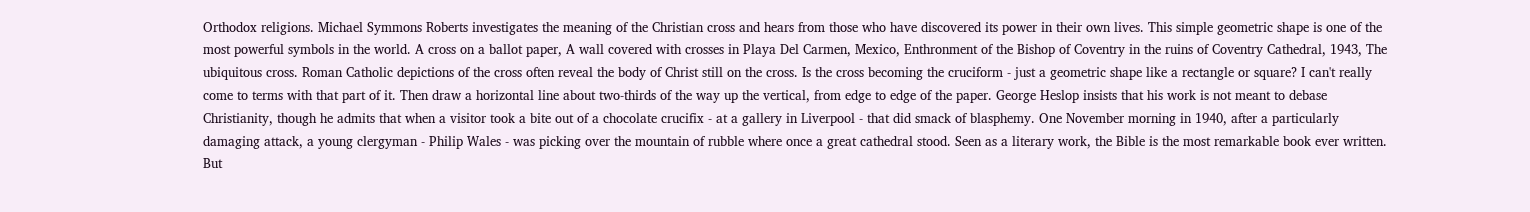Orthodox religions. Michael Symmons Roberts investigates the meaning of the Christian cross and hears from those who have discovered its power in their own lives. This simple geometric shape is one of the most powerful symbols in the world. A cross on a ballot paper, A wall covered with crosses in Playa Del Carmen, Mexico, Enthronment of the Bishop of Coventry in the ruins of Coventry Cathedral, 1943, The ubiquitous cross. Roman Catholic depictions of the cross often reveal the body of Christ still on the cross. Is the cross becoming the cruciform - just a geometric shape like a rectangle or square? I can't really come to terms with that part of it. Then draw a horizontal line about two-thirds of the way up the vertical, from edge to edge of the paper. George Heslop insists that his work is not meant to debase Christianity, though he admits that when a visitor took a bite out of a chocolate crucifix - at a gallery in Liverpool - that did smack of blasphemy. One November morning in 1940, after a particularly damaging attack, a young clergyman - Philip Wales - was picking over the mountain of rubble where once a great cathedral stood. Seen as a literary work, the Bible is the most remarkable book ever written. But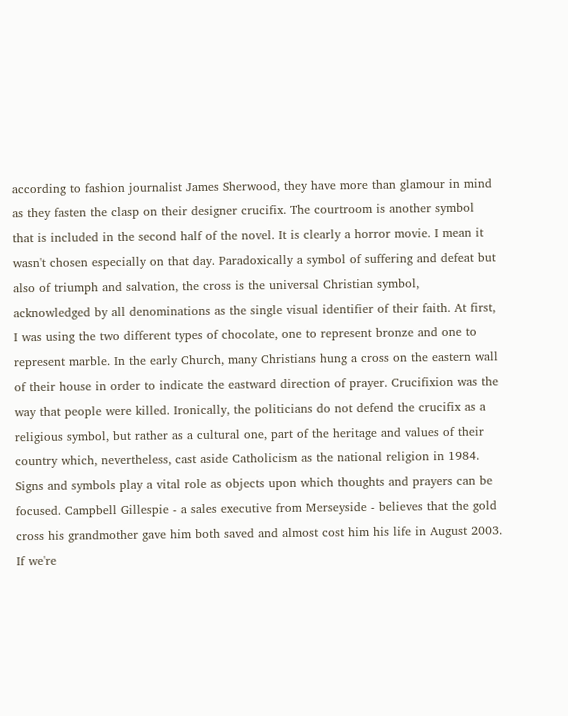according to fashion journalist James Sherwood, they have more than glamour in mind as they fasten the clasp on their designer crucifix. The courtroom is another symbol that is included in the second half of the novel. It is clearly a horror movie. I mean it wasn't chosen especially on that day. Paradoxically a symbol of suffering and defeat but also of triumph and salvation, the cross is the universal Christian symbol, acknowledged by all denominations as the single visual identifier of their faith. At first, I was using the two different types of chocolate, one to represent bronze and one to represent marble. In the early Church, many Christians hung a cross on the eastern wall of their house in order to indicate the eastward direction of prayer. Crucifixion was the way that people were killed. Ironically, the politicians do not defend the crucifix as a religious symbol, but rather as a cultural one, part of the heritage and values of their country which, nevertheless, cast aside Catholicism as the national religion in 1984. Signs and symbols play a vital role as objects upon which thoughts and prayers can be focused. Campbell Gillespie - a sales executive from Merseyside - believes that the gold cross his grandmother gave him both saved and almost cost him his life in August 2003. If we're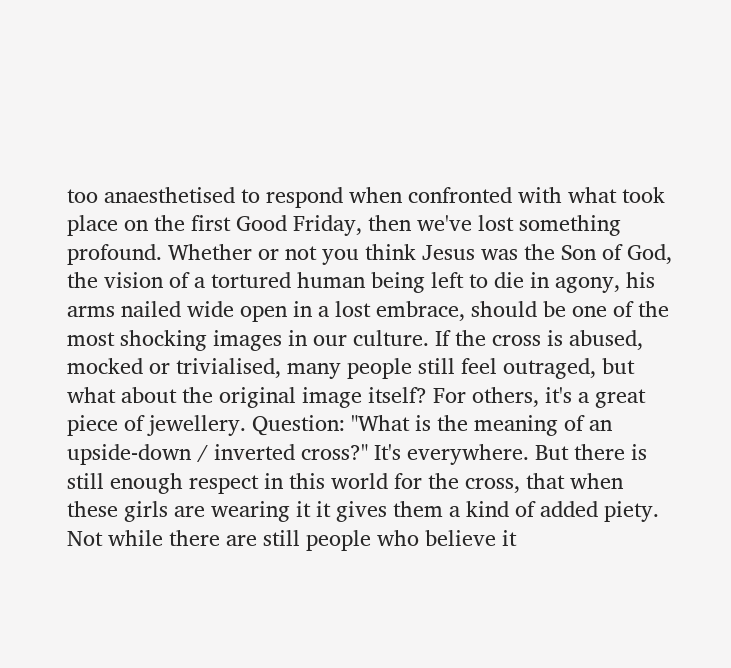too anaesthetised to respond when confronted with what took place on the first Good Friday, then we've lost something profound. Whether or not you think Jesus was the Son of God, the vision of a tortured human being left to die in agony, his arms nailed wide open in a lost embrace, should be one of the most shocking images in our culture. If the cross is abused, mocked or trivialised, many people still feel outraged, but what about the original image itself? For others, it's a great piece of jewellery. Question: "What is the meaning of an upside-down / inverted cross?" It's everywhere. But there is still enough respect in this world for the cross, that when these girls are wearing it it gives them a kind of added piety. Not while there are still people who believe it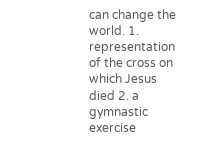can change the world. 1. representation of the cross on which Jesus died 2. a gymnastic exercise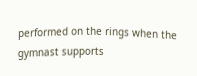performed on the rings when the gymnast supports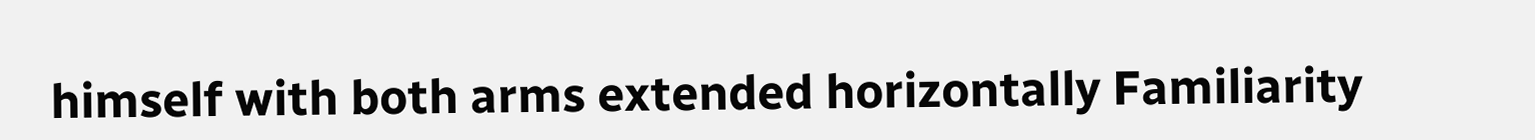himself with both arms extended horizontally Familiarity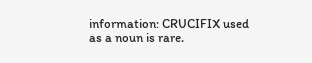information: CRUCIFIX used as a noun is rare.